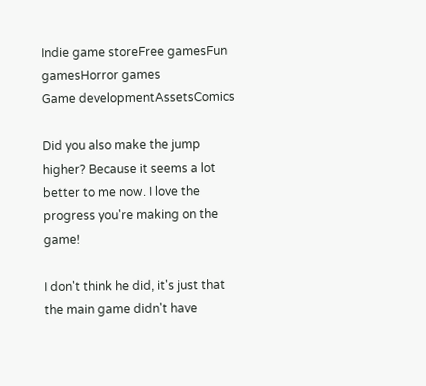Indie game storeFree gamesFun gamesHorror games
Game developmentAssetsComics

Did you also make the jump higher? Because it seems a lot better to me now. I love the progress you're making on the game!

I don't think he did, it's just that the main game didn't have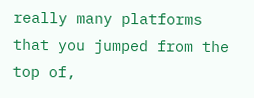really many platforms that you jumped from the top of,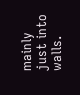mainly just into walls.